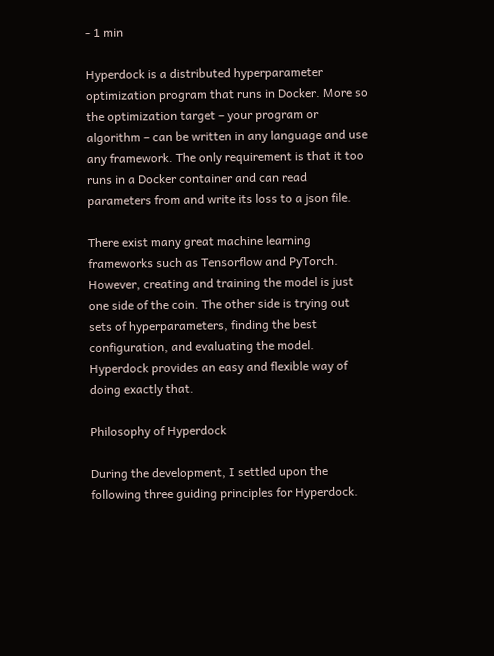- 1 min

Hyperdock is a distributed hyperparameter optimization program that runs in Docker. More so the optimization target – your program or algorithm – can be written in any language and use any framework. The only requirement is that it too runs in a Docker container and can read parameters from and write its loss to a json file.

There exist many great machine learning frameworks such as Tensorflow and PyTorch. However, creating and training the model is just one side of the coin. The other side is trying out sets of hyperparameters, finding the best configuration, and evaluating the model. Hyperdock provides an easy and flexible way of doing exactly that.

Philosophy of Hyperdock

During the development, I settled upon the following three guiding principles for Hyperdock.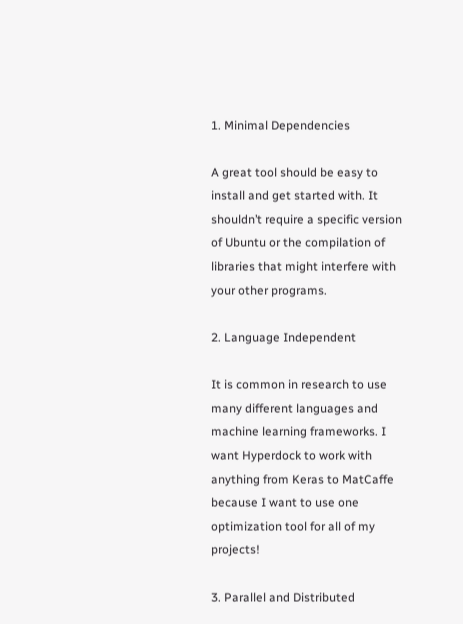1. Minimal Dependencies

A great tool should be easy to install and get started with. It shouldn’t require a specific version of Ubuntu or the compilation of libraries that might interfere with your other programs.

2. Language Independent

It is common in research to use many different languages and machine learning frameworks. I want Hyperdock to work with anything from Keras to MatCaffe because I want to use one optimization tool for all of my projects!

3. Parallel and Distributed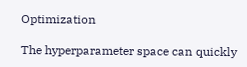Optimization

The hyperparameter space can quickly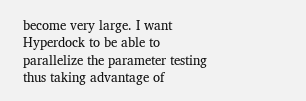become very large. I want Hyperdock to be able to parallelize the parameter testing thus taking advantage of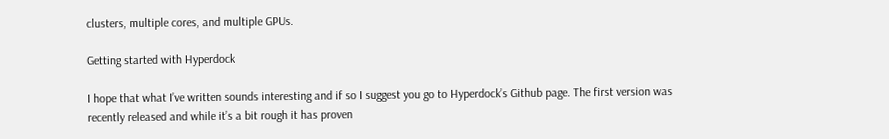clusters, multiple cores, and multiple GPUs.

Getting started with Hyperdock

I hope that what I’ve written sounds interesting and if so I suggest you go to Hyperdock’s Github page. The first version was recently released and while it’s a bit rough it has proven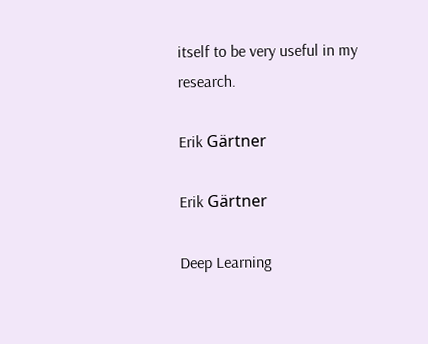itself to be very useful in my research.

Erik Gärtner

Erik Gärtner

Deep Learning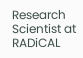Research Scientist at RADiCAL